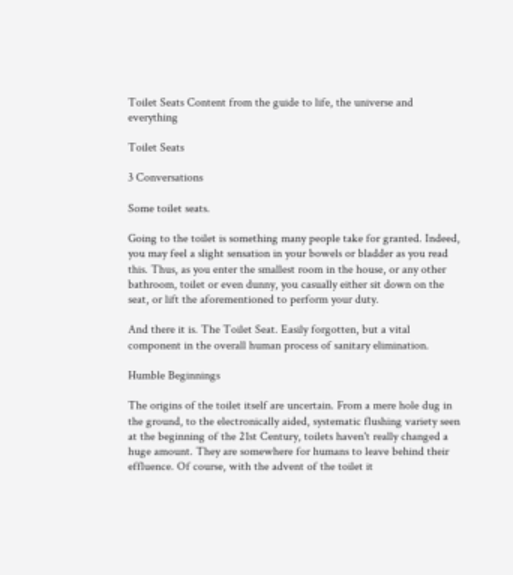Toilet Seats Content from the guide to life, the universe and everything

Toilet Seats

3 Conversations

Some toilet seats.

Going to the toilet is something many people take for granted. Indeed, you may feel a slight sensation in your bowels or bladder as you read this. Thus, as you enter the smallest room in the house, or any other bathroom, toilet or even dunny, you casually either sit down on the seat, or lift the aforementioned to perform your duty.

And there it is. The Toilet Seat. Easily forgotten, but a vital component in the overall human process of sanitary elimination.

Humble Beginnings

The origins of the toilet itself are uncertain. From a mere hole dug in the ground, to the electronically aided, systematic flushing variety seen at the beginning of the 21st Century, toilets haven't really changed a huge amount. They are somewhere for humans to leave behind their effluence. Of course, with the advent of the toilet it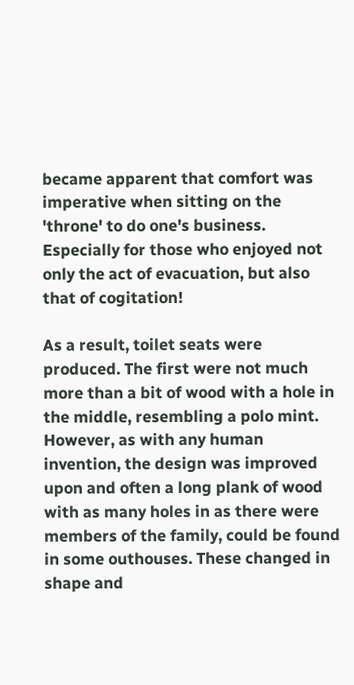became apparent that comfort was imperative when sitting on the 'throne' to do one's business. Especially for those who enjoyed not only the act of evacuation, but also that of cogitation!

As a result, toilet seats were produced. The first were not much more than a bit of wood with a hole in the middle, resembling a polo mint. However, as with any human invention, the design was improved upon and often a long plank of wood with as many holes in as there were members of the family, could be found in some outhouses. These changed in shape and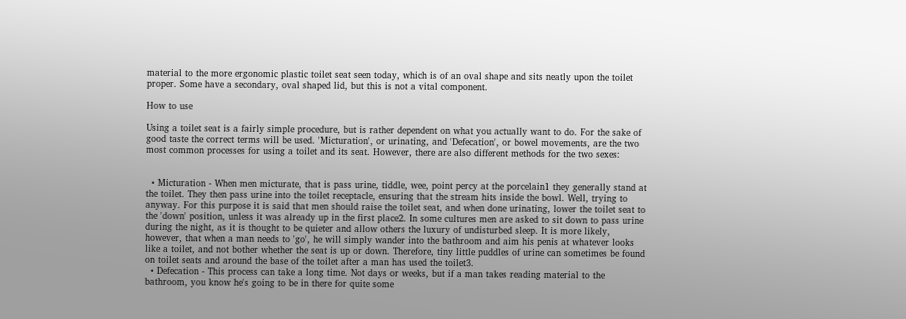material to the more ergonomic plastic toilet seat seen today, which is of an oval shape and sits neatly upon the toilet proper. Some have a secondary, oval shaped lid, but this is not a vital component.

How to use

Using a toilet seat is a fairly simple procedure, but is rather dependent on what you actually want to do. For the sake of good taste the correct terms will be used. 'Micturation', or urinating, and 'Defecation', or bowel movements, are the two most common processes for using a toilet and its seat. However, there are also different methods for the two sexes:


  • Micturation - When men micturate, that is pass urine, tiddle, wee, point percy at the porcelain1 they generally stand at the toilet. They then pass urine into the toilet receptacle, ensuring that the stream hits inside the bowl. Well, trying to anyway. For this purpose it is said that men should raise the toilet seat, and when done urinating, lower the toilet seat to the 'down' position, unless it was already up in the first place2. In some cultures men are asked to sit down to pass urine during the night, as it is thought to be quieter and allow others the luxury of undisturbed sleep. It is more likely, however, that when a man needs to 'go', he will simply wander into the bathroom and aim his penis at whatever looks like a toilet, and not bother whether the seat is up or down. Therefore, tiny little puddles of urine can sometimes be found on toilet seats and around the base of the toilet after a man has used the toilet3.
  • Defecation - This process can take a long time. Not days or weeks, but if a man takes reading material to the bathroom, you know he's going to be in there for quite some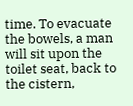time. To evacuate the bowels, a man will sit upon the toilet seat, back to the cistern,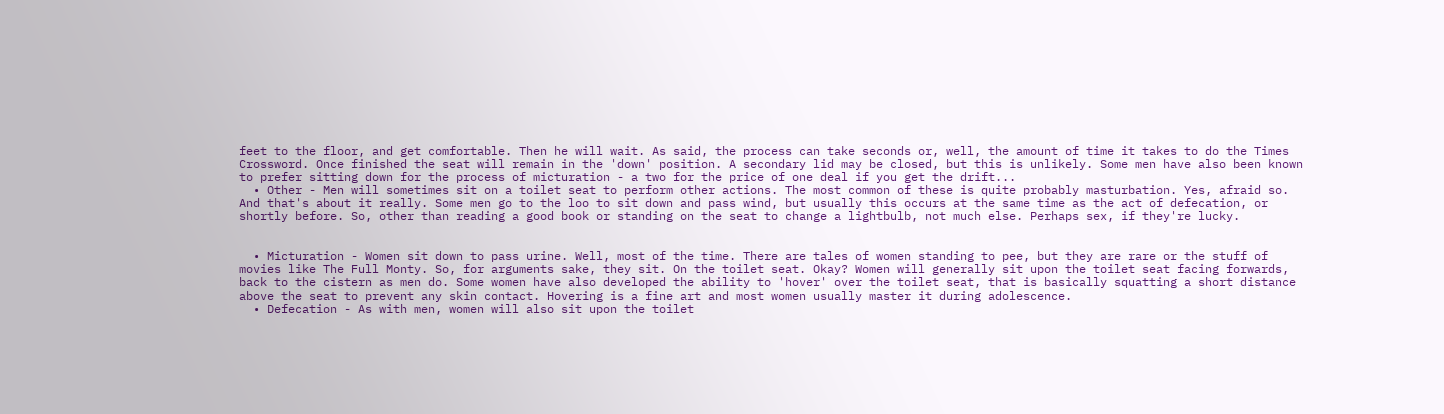feet to the floor, and get comfortable. Then he will wait. As said, the process can take seconds or, well, the amount of time it takes to do the Times Crossword. Once finished the seat will remain in the 'down' position. A secondary lid may be closed, but this is unlikely. Some men have also been known to prefer sitting down for the process of micturation - a two for the price of one deal if you get the drift...
  • Other - Men will sometimes sit on a toilet seat to perform other actions. The most common of these is quite probably masturbation. Yes, afraid so. And that's about it really. Some men go to the loo to sit down and pass wind, but usually this occurs at the same time as the act of defecation, or shortly before. So, other than reading a good book or standing on the seat to change a lightbulb, not much else. Perhaps sex, if they're lucky.


  • Micturation - Women sit down to pass urine. Well, most of the time. There are tales of women standing to pee, but they are rare or the stuff of movies like The Full Monty. So, for arguments sake, they sit. On the toilet seat. Okay? Women will generally sit upon the toilet seat facing forwards, back to the cistern as men do. Some women have also developed the ability to 'hover' over the toilet seat, that is basically squatting a short distance above the seat to prevent any skin contact. Hovering is a fine art and most women usually master it during adolescence.
  • Defecation - As with men, women will also sit upon the toilet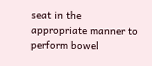seat in the appropriate manner to perform bowel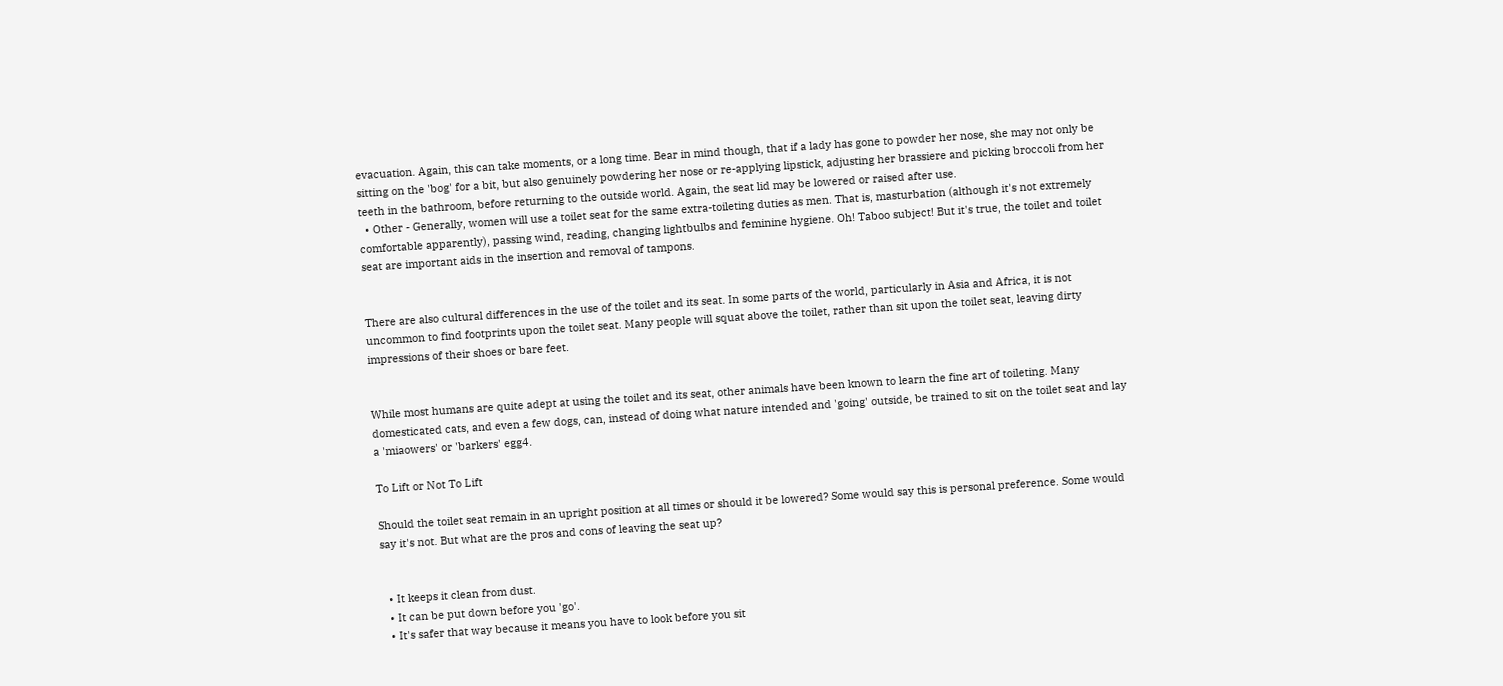evacuation. Again, this can take moments, or a long time. Bear in mind though, that if a lady has gone to powder her nose, she may not only be sitting on the 'bog' for a bit, but also genuinely powdering her nose or re-applying lipstick, adjusting her brassiere and picking broccoli from her teeth in the bathroom, before returning to the outside world. Again, the seat lid may be lowered or raised after use.
  • Other - Generally, women will use a toilet seat for the same extra-toileting duties as men. That is, masturbation (although it's not extremely comfortable apparently), passing wind, reading, changing lightbulbs and feminine hygiene. Oh! Taboo subject! But it's true, the toilet and toilet seat are important aids in the insertion and removal of tampons.


There are also cultural differences in the use of the toilet and its seat. In some parts of the world, particularly in Asia and Africa, it is not uncommon to find footprints upon the toilet seat. Many people will squat above the toilet, rather than sit upon the toilet seat, leaving dirty impressions of their shoes or bare feet.


While most humans are quite adept at using the toilet and its seat, other animals have been known to learn the fine art of toileting. Many domesticated cats, and even a few dogs, can, instead of doing what nature intended and 'going' outside, be trained to sit on the toilet seat and lay a 'miaowers' or 'barkers' egg4.

To Lift or Not To Lift

Should the toilet seat remain in an upright position at all times or should it be lowered? Some would say this is personal preference. Some would say it's not. But what are the pros and cons of leaving the seat up?


  • It keeps it clean from dust.
  • It can be put down before you 'go'.
  • It's safer that way because it means you have to look before you sit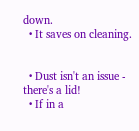down.
  • It saves on cleaning.


  • Dust isn't an issue - there's a lid!
  • If in a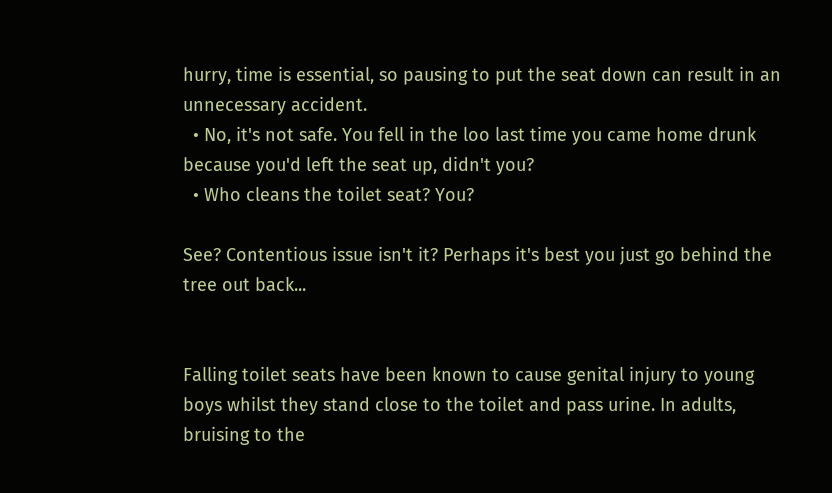hurry, time is essential, so pausing to put the seat down can result in an unnecessary accident.
  • No, it's not safe. You fell in the loo last time you came home drunk because you'd left the seat up, didn't you?
  • Who cleans the toilet seat? You?

See? Contentious issue isn't it? Perhaps it's best you just go behind the tree out back...


Falling toilet seats have been known to cause genital injury to young boys whilst they stand close to the toilet and pass urine. In adults, bruising to the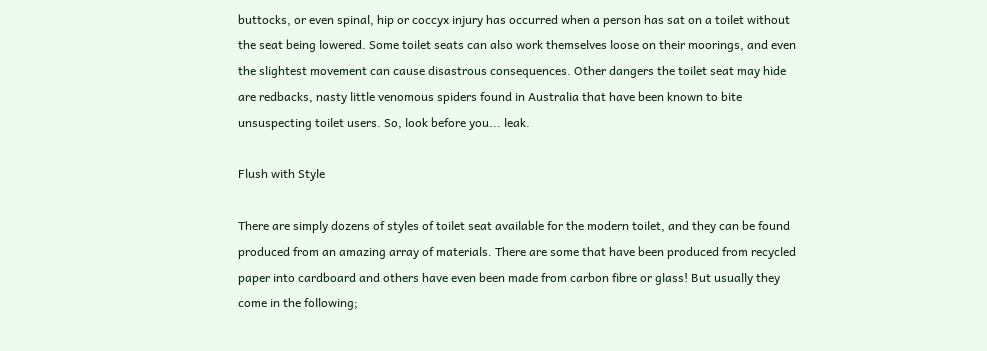buttocks, or even spinal, hip or coccyx injury has occurred when a person has sat on a toilet without the seat being lowered. Some toilet seats can also work themselves loose on their moorings, and even the slightest movement can cause disastrous consequences. Other dangers the toilet seat may hide are redbacks, nasty little venomous spiders found in Australia that have been known to bite unsuspecting toilet users. So, look before you... leak.

Flush with Style

There are simply dozens of styles of toilet seat available for the modern toilet, and they can be found produced from an amazing array of materials. There are some that have been produced from recycled paper into cardboard and others have even been made from carbon fibre or glass! But usually they come in the following;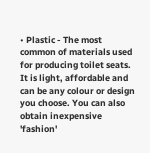• Plastic - The most common of materials used for producing toilet seats. It is light, affordable and can be any colour or design you choose. You can also obtain inexpensive 'fashion'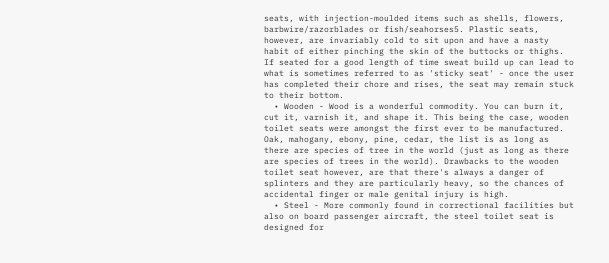seats, with injection-moulded items such as shells, flowers, barbwire/razorblades or fish/seahorses5. Plastic seats, however, are invariably cold to sit upon and have a nasty habit of either pinching the skin of the buttocks or thighs. If seated for a good length of time sweat build up can lead to what is sometimes referred to as 'sticky seat' - once the user has completed their chore and rises, the seat may remain stuck to their bottom.
  • Wooden - Wood is a wonderful commodity. You can burn it, cut it, varnish it, and shape it. This being the case, wooden toilet seats were amongst the first ever to be manufactured. Oak, mahogany, ebony, pine, cedar, the list is as long as there are species of tree in the world (just as long as there are species of trees in the world). Drawbacks to the wooden toilet seat however, are that there's always a danger of splinters and they are particularly heavy, so the chances of accidental finger or male genital injury is high.
  • Steel - More commonly found in correctional facilities but also on board passenger aircraft, the steel toilet seat is designed for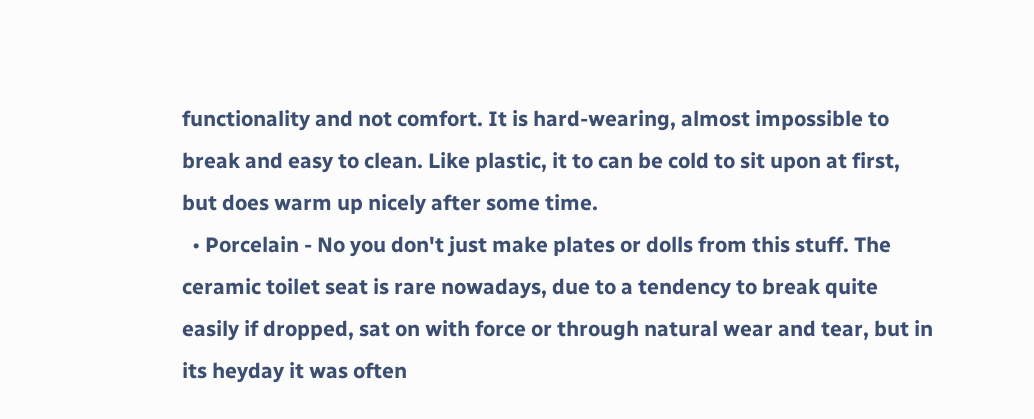functionality and not comfort. It is hard-wearing, almost impossible to break and easy to clean. Like plastic, it to can be cold to sit upon at first, but does warm up nicely after some time.
  • Porcelain - No you don't just make plates or dolls from this stuff. The ceramic toilet seat is rare nowadays, due to a tendency to break quite easily if dropped, sat on with force or through natural wear and tear, but in its heyday it was often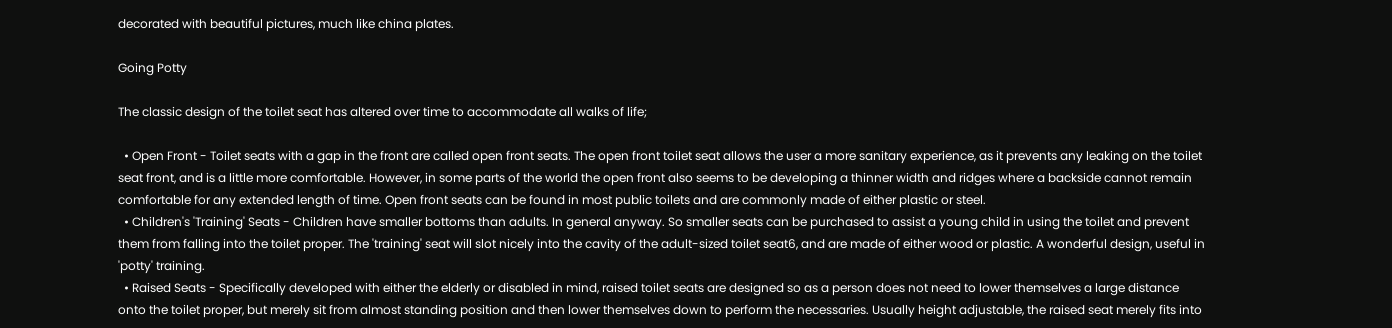decorated with beautiful pictures, much like china plates.

Going Potty

The classic design of the toilet seat has altered over time to accommodate all walks of life;

  • Open Front - Toilet seats with a gap in the front are called open front seats. The open front toilet seat allows the user a more sanitary experience, as it prevents any leaking on the toilet seat front, and is a little more comfortable. However, in some parts of the world the open front also seems to be developing a thinner width and ridges where a backside cannot remain comfortable for any extended length of time. Open front seats can be found in most public toilets and are commonly made of either plastic or steel.
  • Children's 'Training' Seats - Children have smaller bottoms than adults. In general anyway. So smaller seats can be purchased to assist a young child in using the toilet and prevent them from falling into the toilet proper. The 'training' seat will slot nicely into the cavity of the adult-sized toilet seat6, and are made of either wood or plastic. A wonderful design, useful in 'potty' training.
  • Raised Seats - Specifically developed with either the elderly or disabled in mind, raised toilet seats are designed so as a person does not need to lower themselves a large distance onto the toilet proper, but merely sit from almost standing position and then lower themselves down to perform the necessaries. Usually height adjustable, the raised seat merely fits into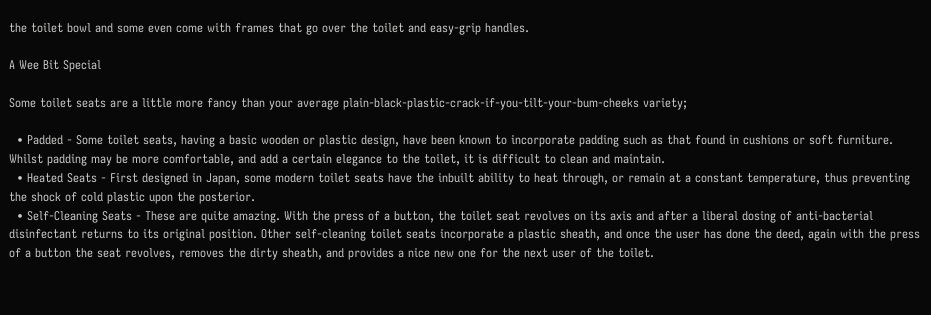the toilet bowl and some even come with frames that go over the toilet and easy-grip handles.

A Wee Bit Special

Some toilet seats are a little more fancy than your average plain-black-plastic-crack-if-you-tilt-your-bum-cheeks variety;

  • Padded - Some toilet seats, having a basic wooden or plastic design, have been known to incorporate padding such as that found in cushions or soft furniture. Whilst padding may be more comfortable, and add a certain elegance to the toilet, it is difficult to clean and maintain.
  • Heated Seats - First designed in Japan, some modern toilet seats have the inbuilt ability to heat through, or remain at a constant temperature, thus preventing the shock of cold plastic upon the posterior.
  • Self-Cleaning Seats - These are quite amazing. With the press of a button, the toilet seat revolves on its axis and after a liberal dosing of anti-bacterial disinfectant returns to its original position. Other self-cleaning toilet seats incorporate a plastic sheath, and once the user has done the deed, again with the press of a button the seat revolves, removes the dirty sheath, and provides a nice new one for the next user of the toilet.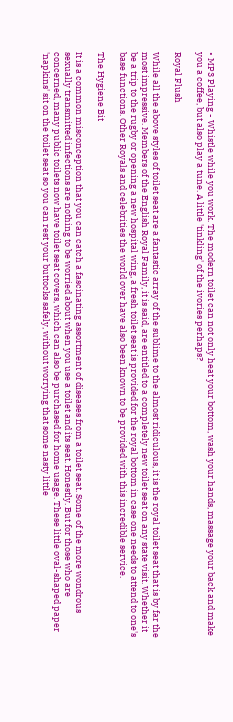• MP3 Playing - Whistle while you work. The modern toilet can not only heat your bottom, wash your hands, massage your back and make you a coffee, but also play a tune. A little 'tinkling' of the ivories perhaps?

Royal Flush

While all the above styles of toilet seat are a fantastic array of the sublime to the almost ridiculous, it is the royal toilet seat that is by far the most impressive. Members of the English Royal Family, it is said, are entitled to a completely new toilet seat on any state visit. Whether it be a trip to the rugby or opening a new hospital wing, a fresh toilet seat is provided for the royal bottom in case one needs to attend to one's base functions. Other Royals and celebrities the world over have also been known to be provided with this incredible service.

The Hygiene Bit

It is a common misconception that you can catch a fascinating assortment of diseases from a toilet seat. Some of the more wondrous sexually transmitted infections are nothing to be worried about when you use a toilet and its seat. Honestly. But for those who are concerned, many public toilets now have toilet seat covers, which can also be purchased for home usage. These little oval-shaped paper 'napkins' sit on the toilet seat so you can rest your buttocks safely, without worrying that some nasty little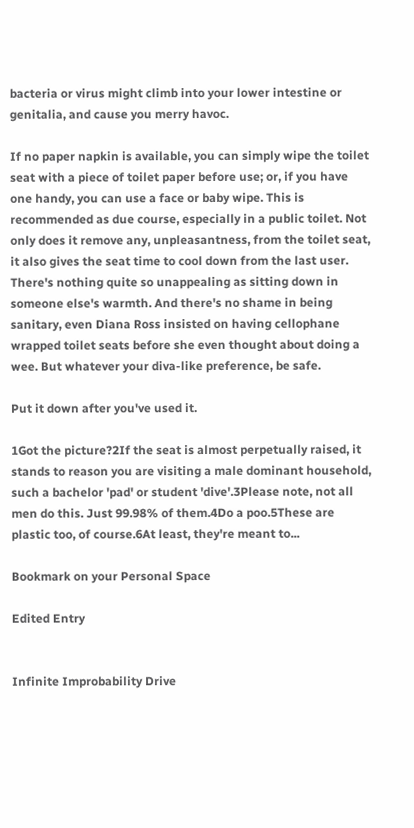bacteria or virus might climb into your lower intestine or genitalia, and cause you merry havoc.

If no paper napkin is available, you can simply wipe the toilet seat with a piece of toilet paper before use; or, if you have one handy, you can use a face or baby wipe. This is recommended as due course, especially in a public toilet. Not only does it remove any, unpleasantness, from the toilet seat, it also gives the seat time to cool down from the last user. There's nothing quite so unappealing as sitting down in someone else's warmth. And there's no shame in being sanitary, even Diana Ross insisted on having cellophane wrapped toilet seats before she even thought about doing a wee. But whatever your diva-like preference, be safe.

Put it down after you've used it.

1Got the picture?2If the seat is almost perpetually raised, it stands to reason you are visiting a male dominant household, such a bachelor 'pad' or student 'dive'.3Please note, not all men do this. Just 99.98% of them.4Do a poo.5These are plastic too, of course.6At least, they're meant to...

Bookmark on your Personal Space

Edited Entry


Infinite Improbability Drive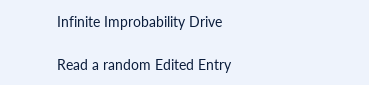Infinite Improbability Drive

Read a random Edited Entry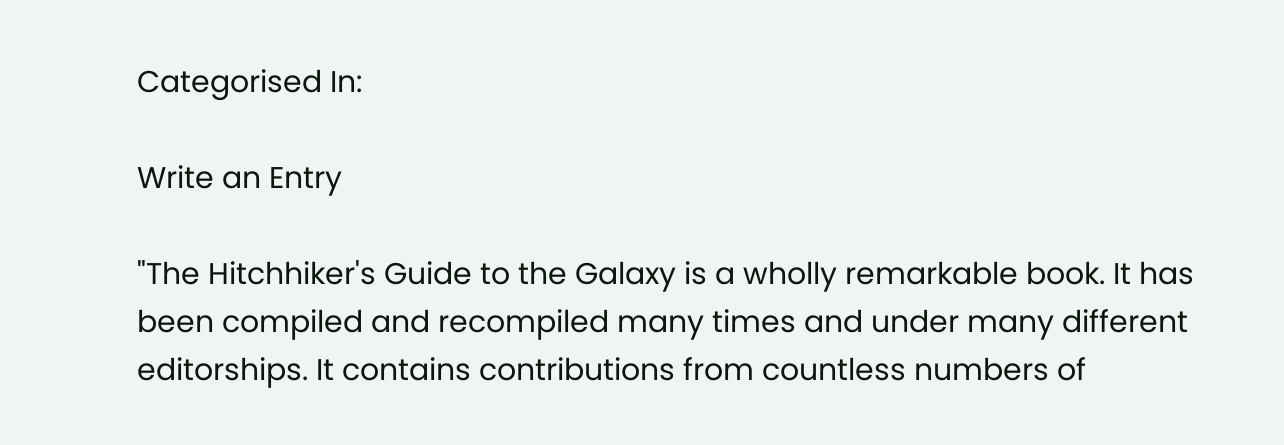Categorised In:

Write an Entry

"The Hitchhiker's Guide to the Galaxy is a wholly remarkable book. It has been compiled and recompiled many times and under many different editorships. It contains contributions from countless numbers of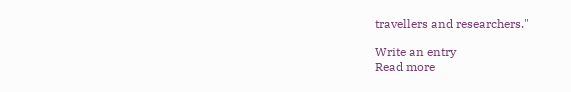travellers and researchers."

Write an entry
Read more